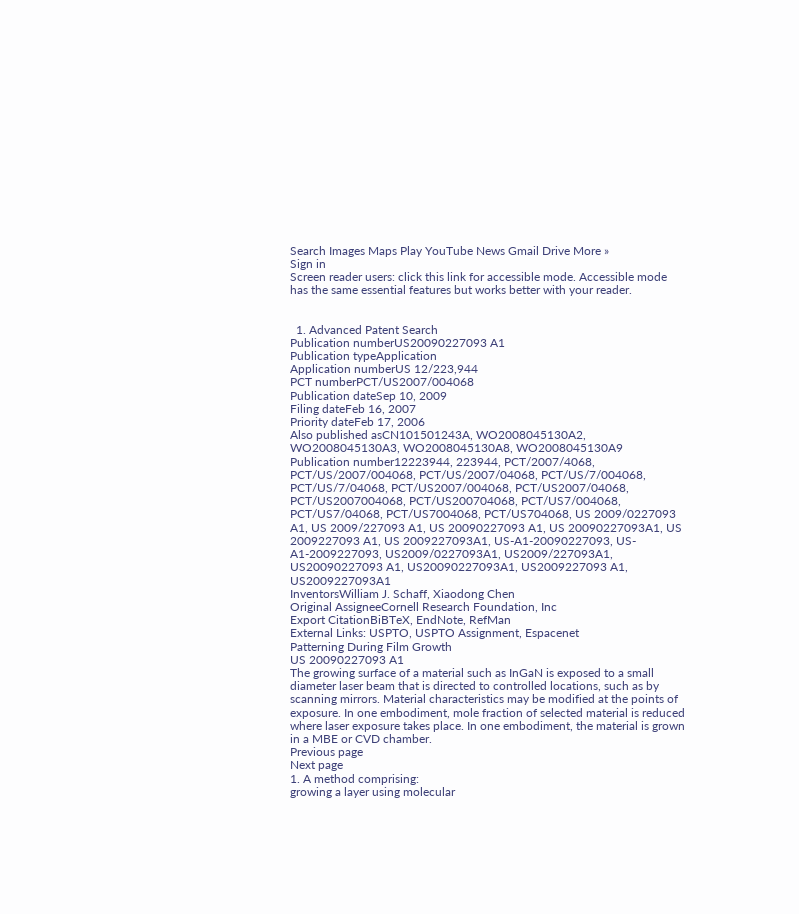Search Images Maps Play YouTube News Gmail Drive More »
Sign in
Screen reader users: click this link for accessible mode. Accessible mode has the same essential features but works better with your reader.


  1. Advanced Patent Search
Publication numberUS20090227093 A1
Publication typeApplication
Application numberUS 12/223,944
PCT numberPCT/US2007/004068
Publication dateSep 10, 2009
Filing dateFeb 16, 2007
Priority dateFeb 17, 2006
Also published asCN101501243A, WO2008045130A2, WO2008045130A3, WO2008045130A8, WO2008045130A9
Publication number12223944, 223944, PCT/2007/4068, PCT/US/2007/004068, PCT/US/2007/04068, PCT/US/7/004068, PCT/US/7/04068, PCT/US2007/004068, PCT/US2007/04068, PCT/US2007004068, PCT/US200704068, PCT/US7/004068, PCT/US7/04068, PCT/US7004068, PCT/US704068, US 2009/0227093 A1, US 2009/227093 A1, US 20090227093 A1, US 20090227093A1, US 2009227093 A1, US 2009227093A1, US-A1-20090227093, US-A1-2009227093, US2009/0227093A1, US2009/227093A1, US20090227093 A1, US20090227093A1, US2009227093 A1, US2009227093A1
InventorsWilliam J. Schaff, Xiaodong Chen
Original AssigneeCornell Research Foundation, Inc
Export CitationBiBTeX, EndNote, RefMan
External Links: USPTO, USPTO Assignment, Espacenet
Patterning During Film Growth
US 20090227093 A1
The growing surface of a material such as InGaN is exposed to a small diameter laser beam that is directed to controlled locations, such as by scanning mirrors. Material characteristics may be modified at the points of exposure. In one embodiment, mole fraction of selected material is reduced where laser exposure takes place. In one embodiment, the material is grown in a MBE or CVD chamber.
Previous page
Next page
1. A method comprising:
growing a layer using molecular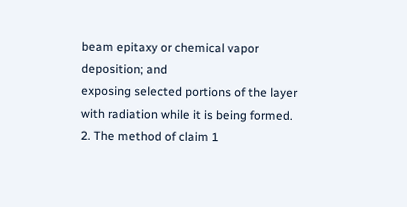beam epitaxy or chemical vapor deposition; and
exposing selected portions of the layer with radiation while it is being formed.
2. The method of claim 1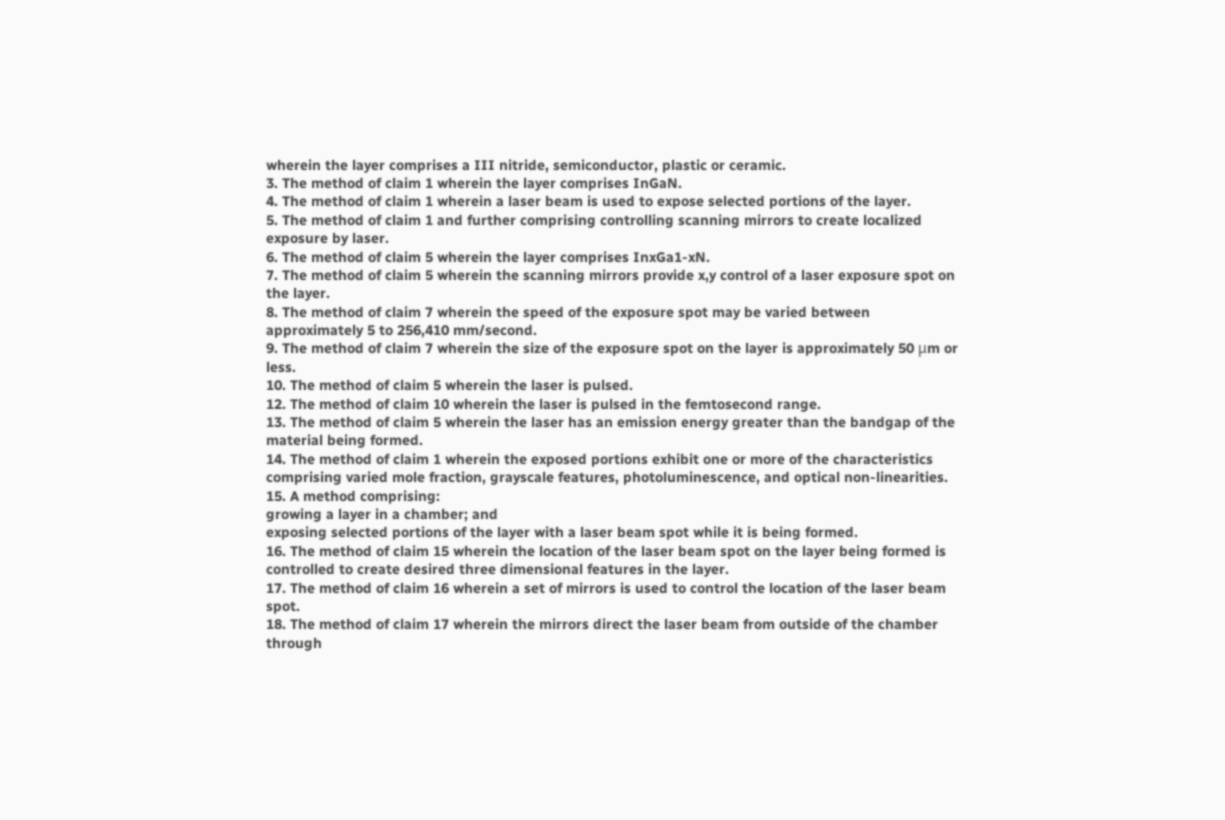wherein the layer comprises a III nitride, semiconductor, plastic or ceramic.
3. The method of claim 1 wherein the layer comprises InGaN.
4. The method of claim 1 wherein a laser beam is used to expose selected portions of the layer.
5. The method of claim 1 and further comprising controlling scanning mirrors to create localized exposure by laser.
6. The method of claim 5 wherein the layer comprises InxGa1-xN.
7. The method of claim 5 wherein the scanning mirrors provide x,y control of a laser exposure spot on the layer.
8. The method of claim 7 wherein the speed of the exposure spot may be varied between approximately 5 to 256,410 mm/second.
9. The method of claim 7 wherein the size of the exposure spot on the layer is approximately 50 μm or less.
10. The method of claim 5 wherein the laser is pulsed.
12. The method of claim 10 wherein the laser is pulsed in the femtosecond range.
13. The method of claim 5 wherein the laser has an emission energy greater than the bandgap of the material being formed.
14. The method of claim 1 wherein the exposed portions exhibit one or more of the characteristics comprising varied mole fraction, grayscale features, photoluminescence, and optical non-linearities.
15. A method comprising:
growing a layer in a chamber; and
exposing selected portions of the layer with a laser beam spot while it is being formed.
16. The method of claim 15 wherein the location of the laser beam spot on the layer being formed is controlled to create desired three dimensional features in the layer.
17. The method of claim 16 wherein a set of mirrors is used to control the location of the laser beam spot.
18. The method of claim 17 wherein the mirrors direct the laser beam from outside of the chamber through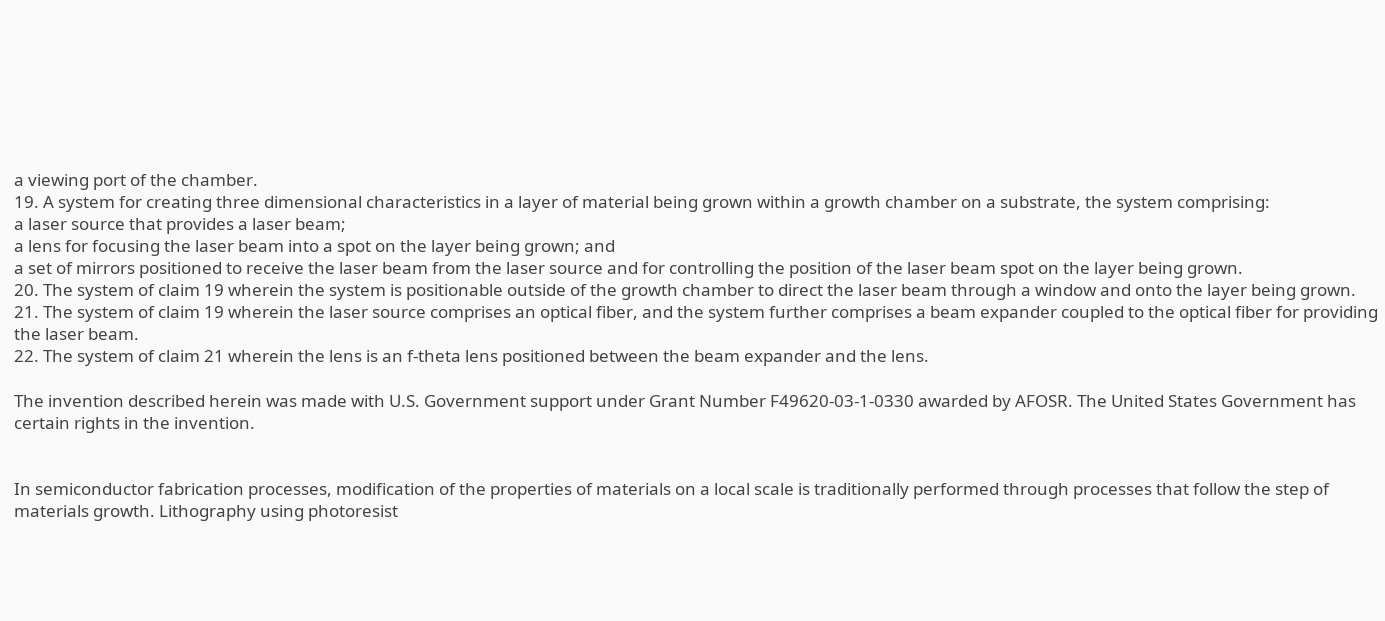a viewing port of the chamber.
19. A system for creating three dimensional characteristics in a layer of material being grown within a growth chamber on a substrate, the system comprising:
a laser source that provides a laser beam;
a lens for focusing the laser beam into a spot on the layer being grown; and
a set of mirrors positioned to receive the laser beam from the laser source and for controlling the position of the laser beam spot on the layer being grown.
20. The system of claim 19 wherein the system is positionable outside of the growth chamber to direct the laser beam through a window and onto the layer being grown.
21. The system of claim 19 wherein the laser source comprises an optical fiber, and the system further comprises a beam expander coupled to the optical fiber for providing the laser beam.
22. The system of claim 21 wherein the lens is an f-theta lens positioned between the beam expander and the lens.

The invention described herein was made with U.S. Government support under Grant Number F49620-03-1-0330 awarded by AFOSR. The United States Government has certain rights in the invention.


In semiconductor fabrication processes, modification of the properties of materials on a local scale is traditionally performed through processes that follow the step of materials growth. Lithography using photoresist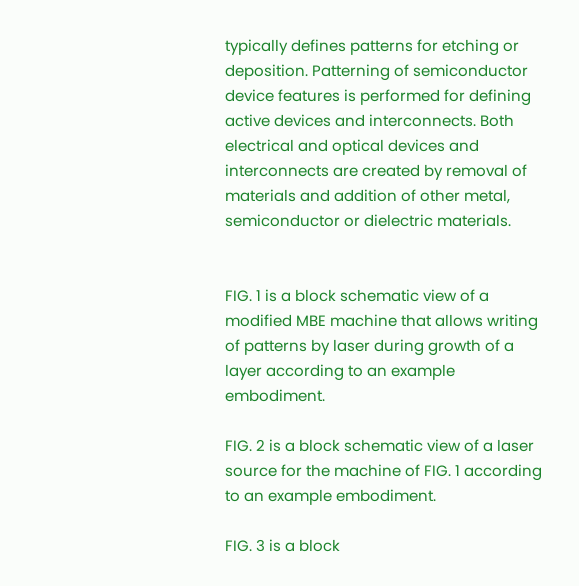typically defines patterns for etching or deposition. Patterning of semiconductor device features is performed for defining active devices and interconnects. Both electrical and optical devices and interconnects are created by removal of materials and addition of other metal, semiconductor or dielectric materials.


FIG. 1 is a block schematic view of a modified MBE machine that allows writing of patterns by laser during growth of a layer according to an example embodiment.

FIG. 2 is a block schematic view of a laser source for the machine of FIG. 1 according to an example embodiment.

FIG. 3 is a block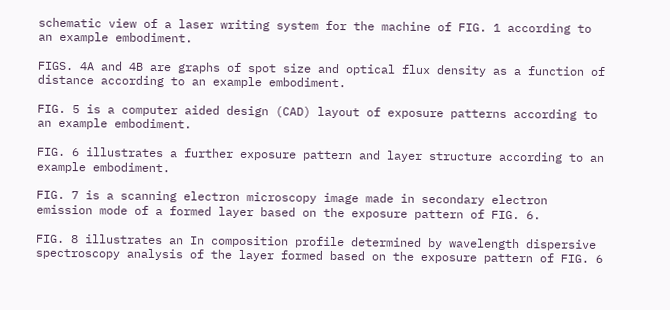schematic view of a laser writing system for the machine of FIG. 1 according to an example embodiment.

FIGS. 4A and 4B are graphs of spot size and optical flux density as a function of distance according to an example embodiment.

FIG. 5 is a computer aided design (CAD) layout of exposure patterns according to an example embodiment.

FIG. 6 illustrates a further exposure pattern and layer structure according to an example embodiment.

FIG. 7 is a scanning electron microscopy image made in secondary electron emission mode of a formed layer based on the exposure pattern of FIG. 6.

FIG. 8 illustrates an In composition profile determined by wavelength dispersive spectroscopy analysis of the layer formed based on the exposure pattern of FIG. 6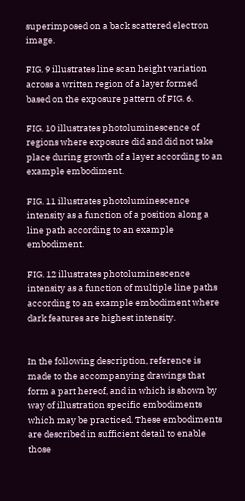superimposed on a back scattered electron image.

FIG. 9 illustrates line scan height variation across a written region of a layer formed based on the exposure pattern of FIG. 6.

FIG. 10 illustrates photoluminescence of regions where exposure did and did not take place during growth of a layer according to an example embodiment.

FIG. 11 illustrates photoluminescence intensity as a function of a position along a line path according to an example embodiment.

FIG. 12 illustrates photoluminescence intensity as a function of multiple line paths according to an example embodiment where dark features are highest intensity.


In the following description, reference is made to the accompanying drawings that form a part hereof, and in which is shown by way of illustration specific embodiments which may be practiced. These embodiments are described in sufficient detail to enable those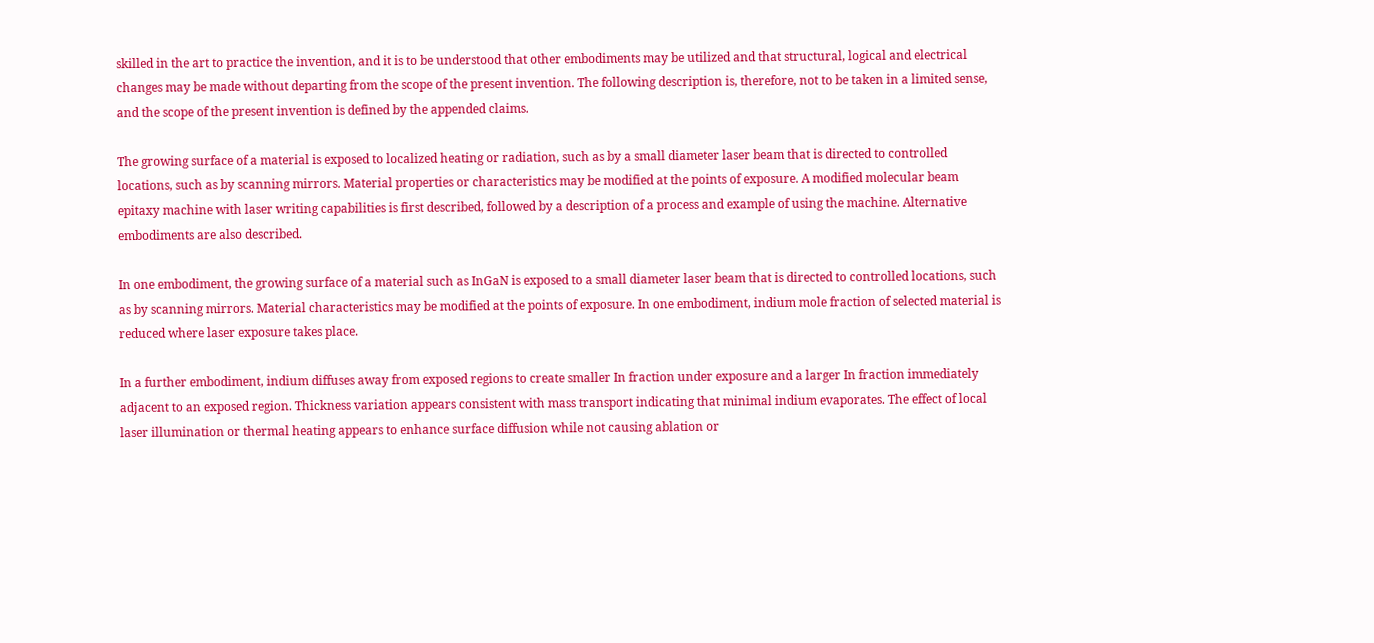skilled in the art to practice the invention, and it is to be understood that other embodiments may be utilized and that structural, logical and electrical changes may be made without departing from the scope of the present invention. The following description is, therefore, not to be taken in a limited sense, and the scope of the present invention is defined by the appended claims.

The growing surface of a material is exposed to localized heating or radiation, such as by a small diameter laser beam that is directed to controlled locations, such as by scanning mirrors. Material properties or characteristics may be modified at the points of exposure. A modified molecular beam epitaxy machine with laser writing capabilities is first described, followed by a description of a process and example of using the machine. Alternative embodiments are also described.

In one embodiment, the growing surface of a material such as InGaN is exposed to a small diameter laser beam that is directed to controlled locations, such as by scanning mirrors. Material characteristics may be modified at the points of exposure. In one embodiment, indium mole fraction of selected material is reduced where laser exposure takes place.

In a further embodiment, indium diffuses away from exposed regions to create smaller In fraction under exposure and a larger In fraction immediately adjacent to an exposed region. Thickness variation appears consistent with mass transport indicating that minimal indium evaporates. The effect of local laser illumination or thermal heating appears to enhance surface diffusion while not causing ablation or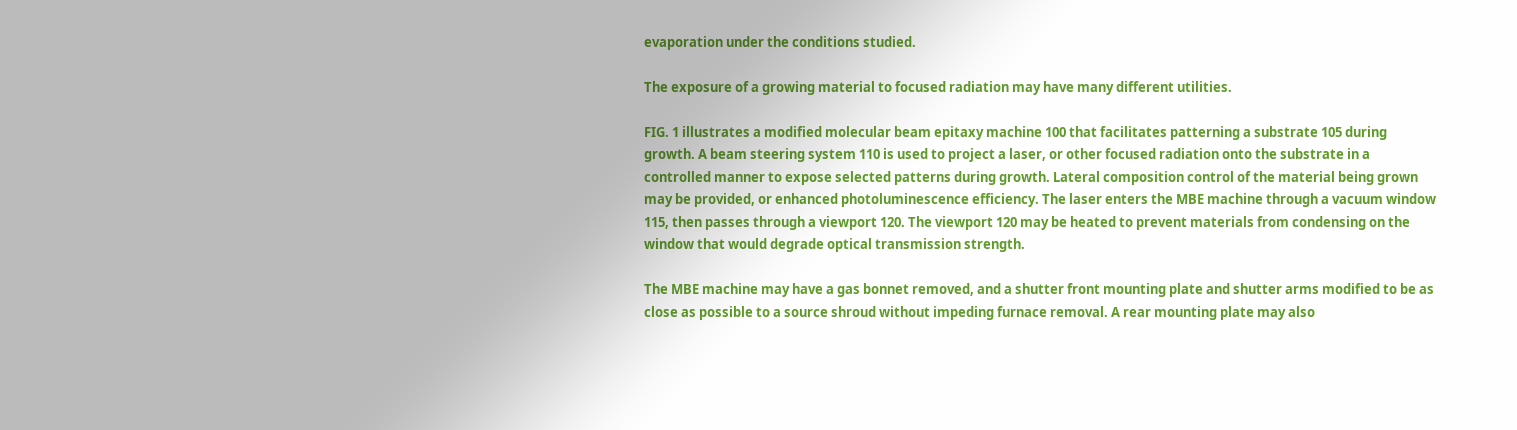evaporation under the conditions studied.

The exposure of a growing material to focused radiation may have many different utilities.

FIG. 1 illustrates a modified molecular beam epitaxy machine 100 that facilitates patterning a substrate 105 during growth. A beam steering system 110 is used to project a laser, or other focused radiation onto the substrate in a controlled manner to expose selected patterns during growth. Lateral composition control of the material being grown may be provided, or enhanced photoluminescence efficiency. The laser enters the MBE machine through a vacuum window 115, then passes through a viewport 120. The viewport 120 may be heated to prevent materials from condensing on the window that would degrade optical transmission strength.

The MBE machine may have a gas bonnet removed, and a shutter front mounting plate and shutter arms modified to be as close as possible to a source shroud without impeding furnace removal. A rear mounting plate may also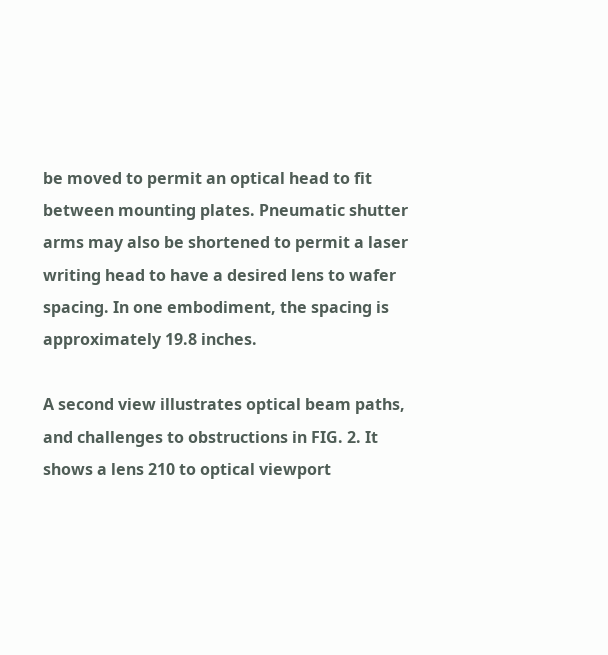be moved to permit an optical head to fit between mounting plates. Pneumatic shutter arms may also be shortened to permit a laser writing head to have a desired lens to wafer spacing. In one embodiment, the spacing is approximately 19.8 inches.

A second view illustrates optical beam paths, and challenges to obstructions in FIG. 2. It shows a lens 210 to optical viewport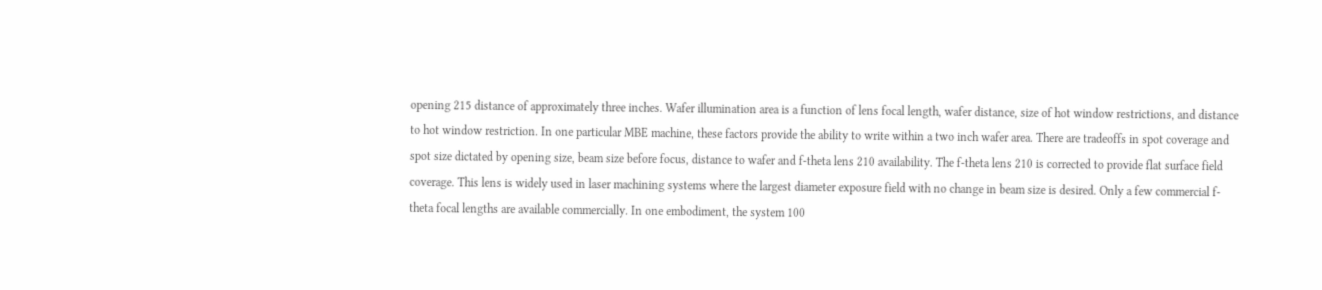opening 215 distance of approximately three inches. Wafer illumination area is a function of lens focal length, wafer distance, size of hot window restrictions, and distance to hot window restriction. In one particular MBE machine, these factors provide the ability to write within a two inch wafer area. There are tradeoffs in spot coverage and spot size dictated by opening size, beam size before focus, distance to wafer and f-theta lens 210 availability. The f-theta lens 210 is corrected to provide flat surface field coverage. This lens is widely used in laser machining systems where the largest diameter exposure field with no change in beam size is desired. Only a few commercial f-theta focal lengths are available commercially. In one embodiment, the system 100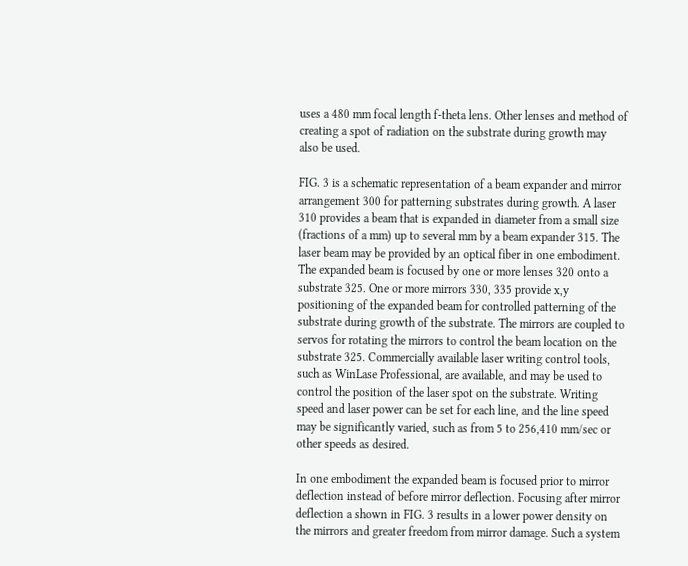uses a 480 mm focal length f-theta lens. Other lenses and method of creating a spot of radiation on the substrate during growth may also be used.

FIG. 3 is a schematic representation of a beam expander and mirror arrangement 300 for patterning substrates during growth. A laser 310 provides a beam that is expanded in diameter from a small size (fractions of a mm) up to several mm by a beam expander 315. The laser beam may be provided by an optical fiber in one embodiment. The expanded beam is focused by one or more lenses 320 onto a substrate 325. One or more mirrors 330, 335 provide x,y positioning of the expanded beam for controlled patterning of the substrate during growth of the substrate. The mirrors are coupled to servos for rotating the mirrors to control the beam location on the substrate 325. Commercially available laser writing control tools, such as WinLase Professional, are available, and may be used to control the position of the laser spot on the substrate. Writing speed and laser power can be set for each line, and the line speed may be significantly varied, such as from 5 to 256,410 mm/sec or other speeds as desired.

In one embodiment the expanded beam is focused prior to mirror deflection instead of before mirror deflection. Focusing after mirror deflection a shown in FIG. 3 results in a lower power density on the mirrors and greater freedom from mirror damage. Such a system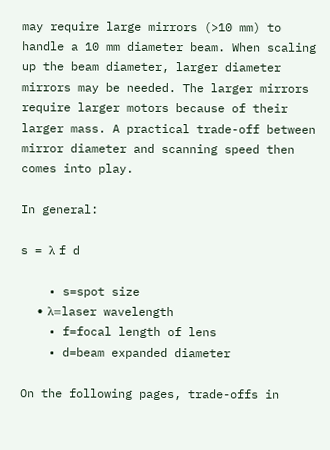may require large mirrors (>10 mm) to handle a 10 mm diameter beam. When scaling up the beam diameter, larger diameter mirrors may be needed. The larger mirrors require larger motors because of their larger mass. A practical trade-off between mirror diameter and scanning speed then comes into play.

In general:

s = λ f d

    • s=spot size
    • λ=laser wavelength
    • f=focal length of lens
    • d=beam expanded diameter

On the following pages, trade-offs in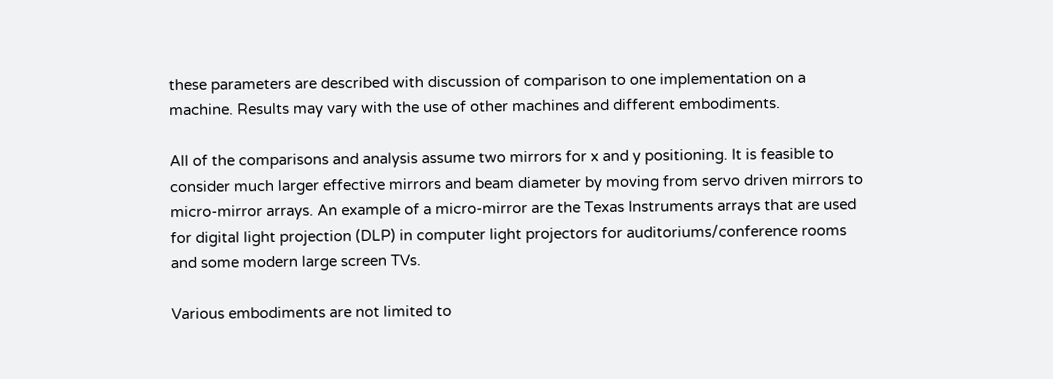these parameters are described with discussion of comparison to one implementation on a machine. Results may vary with the use of other machines and different embodiments.

All of the comparisons and analysis assume two mirrors for x and y positioning. It is feasible to consider much larger effective mirrors and beam diameter by moving from servo driven mirrors to micro-mirror arrays. An example of a micro-mirror are the Texas Instruments arrays that are used for digital light projection (DLP) in computer light projectors for auditoriums/conference rooms and some modern large screen TVs.

Various embodiments are not limited to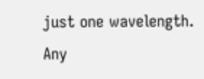just one wavelength. Any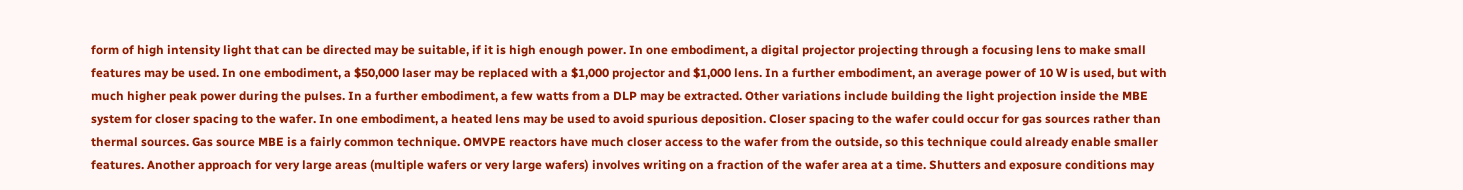form of high intensity light that can be directed may be suitable, if it is high enough power. In one embodiment, a digital projector projecting through a focusing lens to make small features may be used. In one embodiment, a $50,000 laser may be replaced with a $1,000 projector and $1,000 lens. In a further embodiment, an average power of 10 W is used, but with much higher peak power during the pulses. In a further embodiment, a few watts from a DLP may be extracted. Other variations include building the light projection inside the MBE system for closer spacing to the wafer. In one embodiment, a heated lens may be used to avoid spurious deposition. Closer spacing to the wafer could occur for gas sources rather than thermal sources. Gas source MBE is a fairly common technique. OMVPE reactors have much closer access to the wafer from the outside, so this technique could already enable smaller features. Another approach for very large areas (multiple wafers or very large wafers) involves writing on a fraction of the wafer area at a time. Shutters and exposure conditions may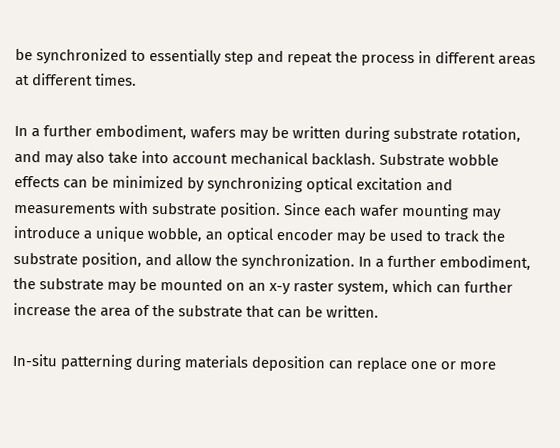be synchronized to essentially step and repeat the process in different areas at different times.

In a further embodiment, wafers may be written during substrate rotation, and may also take into account mechanical backlash. Substrate wobble effects can be minimized by synchronizing optical excitation and measurements with substrate position. Since each wafer mounting may introduce a unique wobble, an optical encoder may be used to track the substrate position, and allow the synchronization. In a further embodiment, the substrate may be mounted on an x-y raster system, which can further increase the area of the substrate that can be written.

In-situ patterning during materials deposition can replace one or more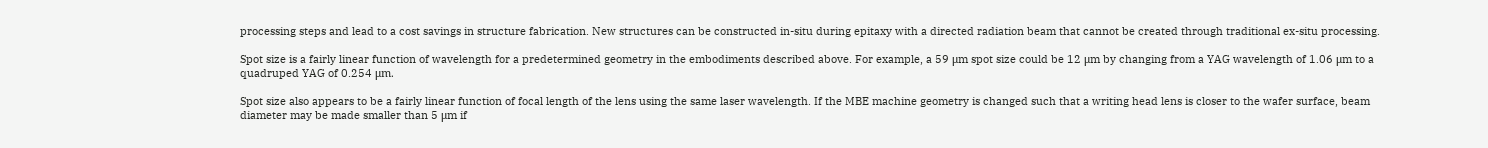processing steps and lead to a cost savings in structure fabrication. New structures can be constructed in-situ during epitaxy with a directed radiation beam that cannot be created through traditional ex-situ processing.

Spot size is a fairly linear function of wavelength for a predetermined geometry in the embodiments described above. For example, a 59 μm spot size could be 12 μm by changing from a YAG wavelength of 1.06 μm to a quadruped YAG of 0.254 μm.

Spot size also appears to be a fairly linear function of focal length of the lens using the same laser wavelength. If the MBE machine geometry is changed such that a writing head lens is closer to the wafer surface, beam diameter may be made smaller than 5 μm if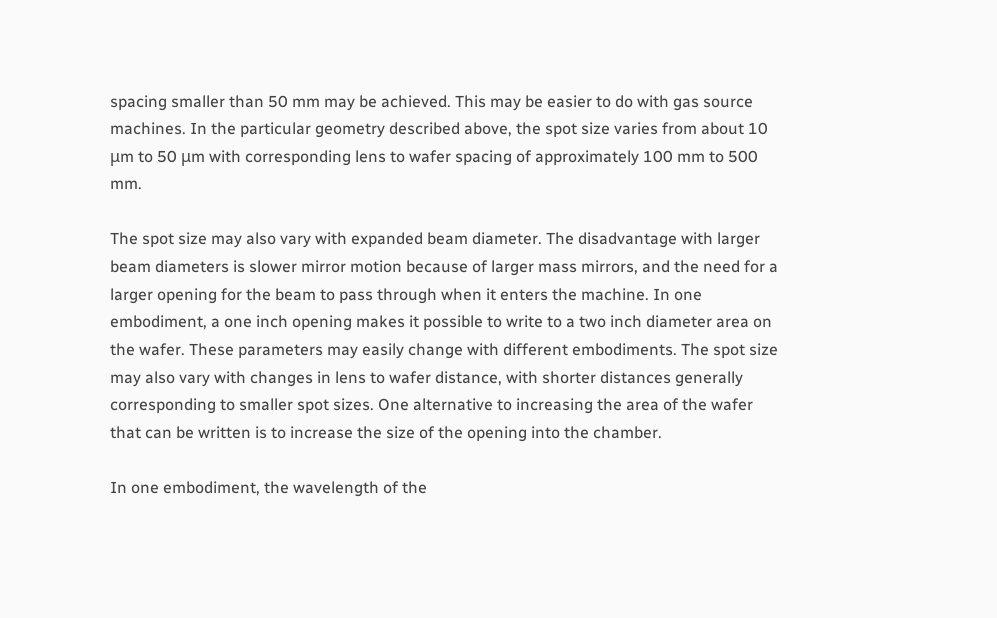spacing smaller than 50 mm may be achieved. This may be easier to do with gas source machines. In the particular geometry described above, the spot size varies from about 10 μm to 50 μm with corresponding lens to wafer spacing of approximately 100 mm to 500 mm.

The spot size may also vary with expanded beam diameter. The disadvantage with larger beam diameters is slower mirror motion because of larger mass mirrors, and the need for a larger opening for the beam to pass through when it enters the machine. In one embodiment, a one inch opening makes it possible to write to a two inch diameter area on the wafer. These parameters may easily change with different embodiments. The spot size may also vary with changes in lens to wafer distance, with shorter distances generally corresponding to smaller spot sizes. One alternative to increasing the area of the wafer that can be written is to increase the size of the opening into the chamber.

In one embodiment, the wavelength of the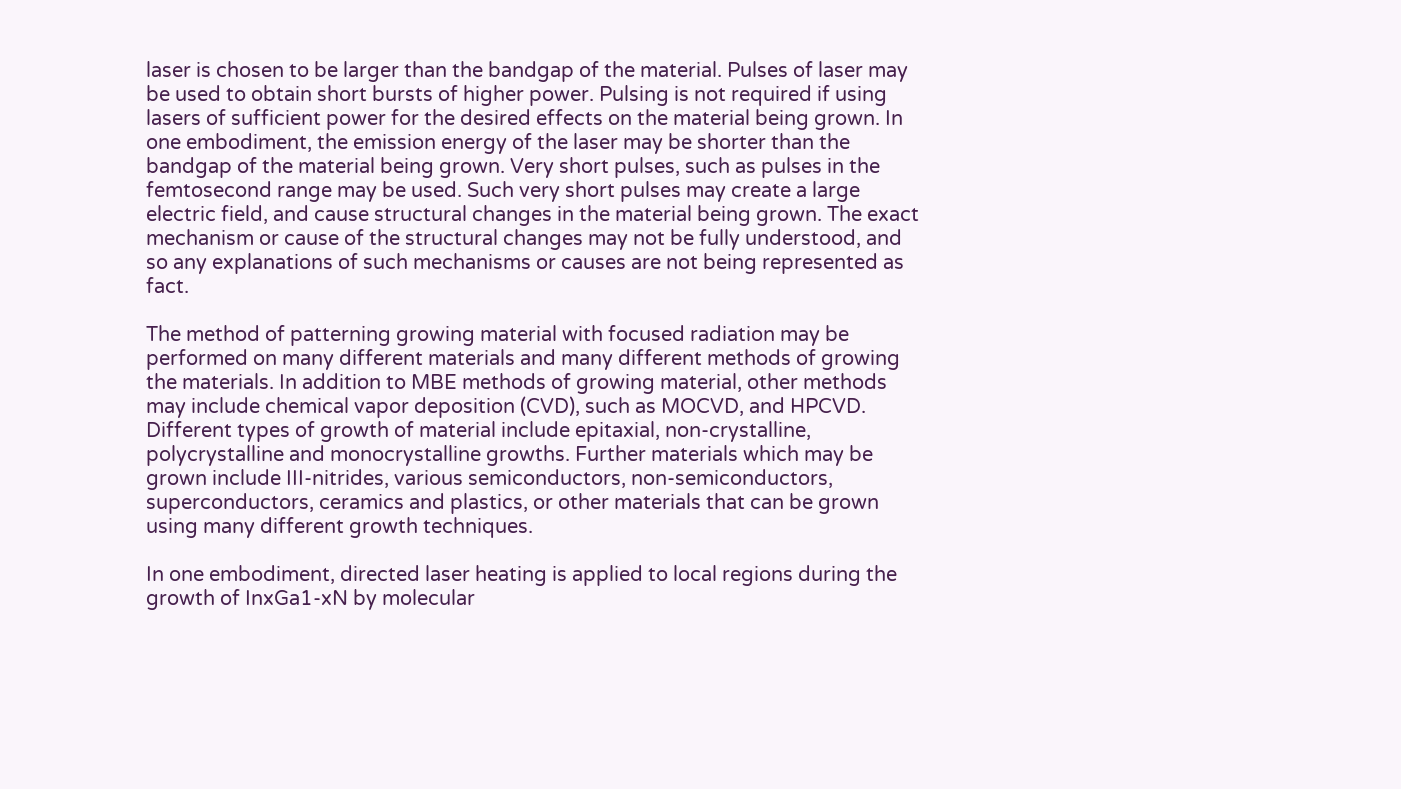laser is chosen to be larger than the bandgap of the material. Pulses of laser may be used to obtain short bursts of higher power. Pulsing is not required if using lasers of sufficient power for the desired effects on the material being grown. In one embodiment, the emission energy of the laser may be shorter than the bandgap of the material being grown. Very short pulses, such as pulses in the femtosecond range may be used. Such very short pulses may create a large electric field, and cause structural changes in the material being grown. The exact mechanism or cause of the structural changes may not be fully understood, and so any explanations of such mechanisms or causes are not being represented as fact.

The method of patterning growing material with focused radiation may be performed on many different materials and many different methods of growing the materials. In addition to MBE methods of growing material, other methods may include chemical vapor deposition (CVD), such as MOCVD, and HPCVD. Different types of growth of material include epitaxial, non-crystalline, polycrystalline and monocrystalline growths. Further materials which may be grown include III-nitrides, various semiconductors, non-semiconductors, superconductors, ceramics and plastics, or other materials that can be grown using many different growth techniques.

In one embodiment, directed laser heating is applied to local regions during the growth of InxGa1-xN by molecular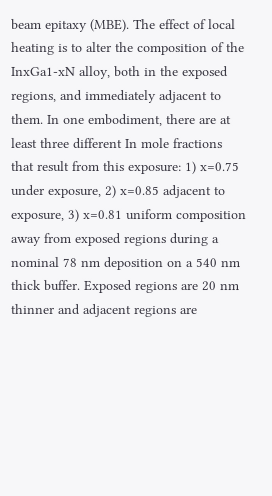beam epitaxy (MBE). The effect of local heating is to alter the composition of the InxGa1-xN alloy, both in the exposed regions, and immediately adjacent to them. In one embodiment, there are at least three different In mole fractions that result from this exposure: 1) x=0.75 under exposure, 2) x=0.85 adjacent to exposure, 3) x=0.81 uniform composition away from exposed regions during a nominal 78 nm deposition on a 540 nm thick buffer. Exposed regions are 20 nm thinner and adjacent regions are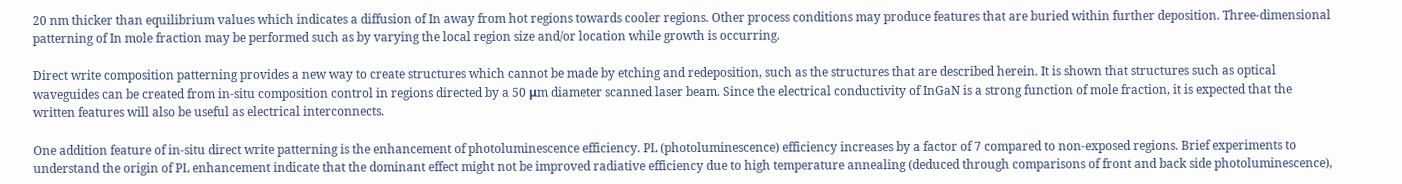20 nm thicker than equilibrium values which indicates a diffusion of In away from hot regions towards cooler regions. Other process conditions may produce features that are buried within further deposition. Three-dimensional patterning of In mole fraction may be performed such as by varying the local region size and/or location while growth is occurring.

Direct write composition patterning provides a new way to create structures which cannot be made by etching and redeposition, such as the structures that are described herein. It is shown that structures such as optical waveguides can be created from in-situ composition control in regions directed by a 50 μm diameter scanned laser beam. Since the electrical conductivity of InGaN is a strong function of mole fraction, it is expected that the written features will also be useful as electrical interconnects.

One addition feature of in-situ direct write patterning is the enhancement of photoluminescence efficiency. PL (photoluminescence) efficiency increases by a factor of 7 compared to non-exposed regions. Brief experiments to understand the origin of PL enhancement indicate that the dominant effect might not be improved radiative efficiency due to high temperature annealing (deduced through comparisons of front and back side photoluminescence),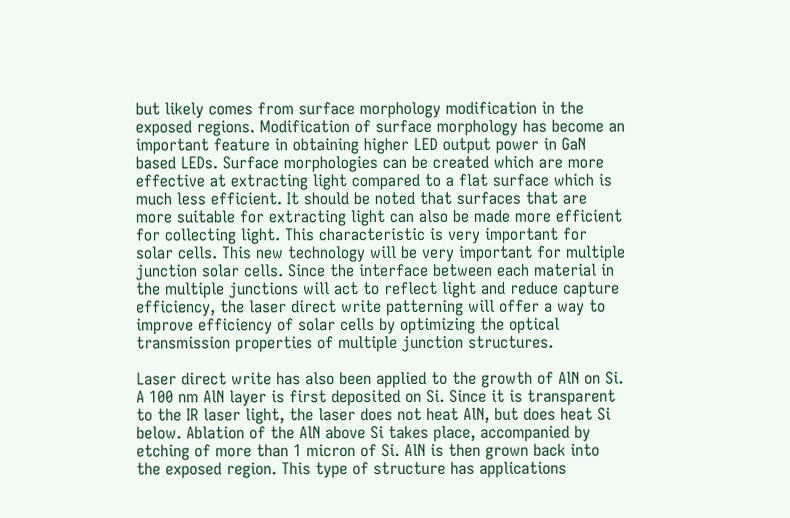but likely comes from surface morphology modification in the exposed regions. Modification of surface morphology has become an important feature in obtaining higher LED output power in GaN based LEDs. Surface morphologies can be created which are more effective at extracting light compared to a flat surface which is much less efficient. It should be noted that surfaces that are more suitable for extracting light can also be made more efficient for collecting light. This characteristic is very important for solar cells. This new technology will be very important for multiple junction solar cells. Since the interface between each material in the multiple junctions will act to reflect light and reduce capture efficiency, the laser direct write patterning will offer a way to improve efficiency of solar cells by optimizing the optical transmission properties of multiple junction structures.

Laser direct write has also been applied to the growth of AlN on Si. A 100 nm AlN layer is first deposited on Si. Since it is transparent to the IR laser light, the laser does not heat AlN, but does heat Si below. Ablation of the AlN above Si takes place, accompanied by etching of more than 1 micron of Si. AlN is then grown back into the exposed region. This type of structure has applications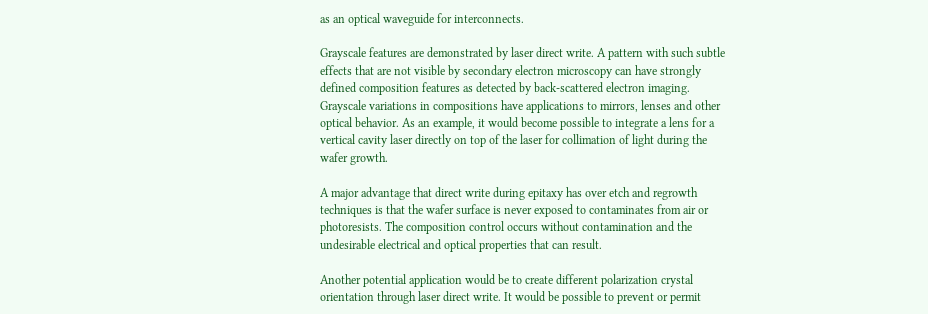as an optical waveguide for interconnects.

Grayscale features are demonstrated by laser direct write. A pattern with such subtle effects that are not visible by secondary electron microscopy can have strongly defined composition features as detected by back-scattered electron imaging. Grayscale variations in compositions have applications to mirrors, lenses and other optical behavior. As an example, it would become possible to integrate a lens for a vertical cavity laser directly on top of the laser for collimation of light during the wafer growth.

A major advantage that direct write during epitaxy has over etch and regrowth techniques is that the wafer surface is never exposed to contaminates from air or photoresists. The composition control occurs without contamination and the undesirable electrical and optical properties that can result.

Another potential application would be to create different polarization crystal orientation through laser direct write. It would be possible to prevent or permit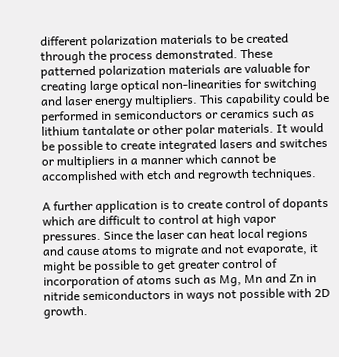different polarization materials to be created through the process demonstrated. These patterned polarization materials are valuable for creating large optical non-linearities for switching and laser energy multipliers. This capability could be performed in semiconductors or ceramics such as lithium tantalate or other polar materials. It would be possible to create integrated lasers and switches or multipliers in a manner which cannot be accomplished with etch and regrowth techniques.

A further application is to create control of dopants which are difficult to control at high vapor pressures. Since the laser can heat local regions and cause atoms to migrate and not evaporate, it might be possible to get greater control of incorporation of atoms such as Mg, Mn and Zn in nitride semiconductors in ways not possible with 2D growth.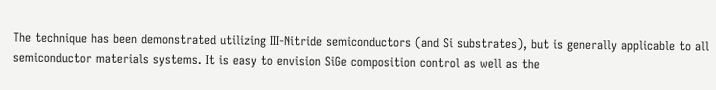The technique has been demonstrated utilizing III-Nitride semiconductors (and Si substrates), but is generally applicable to all semiconductor materials systems. It is easy to envision SiGe composition control as well as the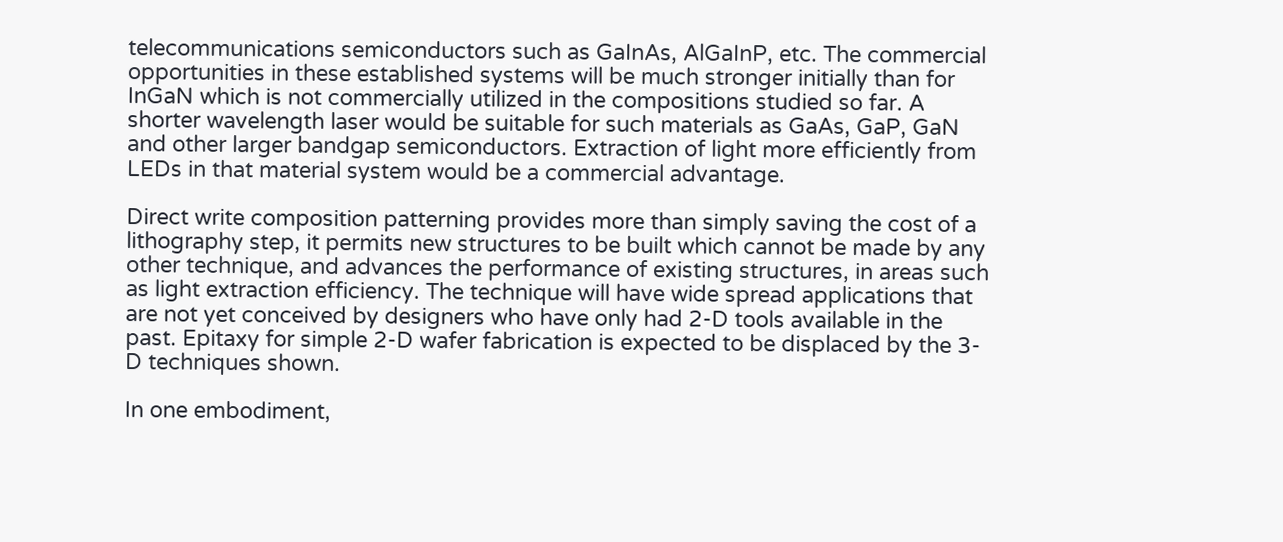telecommunications semiconductors such as GaInAs, AlGaInP, etc. The commercial opportunities in these established systems will be much stronger initially than for InGaN which is not commercially utilized in the compositions studied so far. A shorter wavelength laser would be suitable for such materials as GaAs, GaP, GaN and other larger bandgap semiconductors. Extraction of light more efficiently from LEDs in that material system would be a commercial advantage.

Direct write composition patterning provides more than simply saving the cost of a lithography step, it permits new structures to be built which cannot be made by any other technique, and advances the performance of existing structures, in areas such as light extraction efficiency. The technique will have wide spread applications that are not yet conceived by designers who have only had 2-D tools available in the past. Epitaxy for simple 2-D wafer fabrication is expected to be displaced by the 3-D techniques shown.

In one embodiment,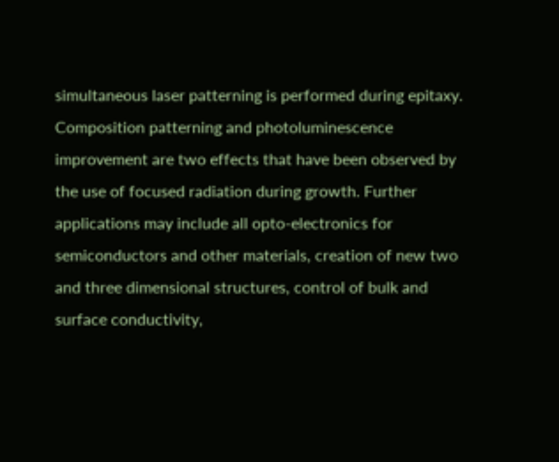simultaneous laser patterning is performed during epitaxy. Composition patterning and photoluminescence improvement are two effects that have been observed by the use of focused radiation during growth. Further applications may include all opto-electronics for semiconductors and other materials, creation of new two and three dimensional structures, control of bulk and surface conductivity,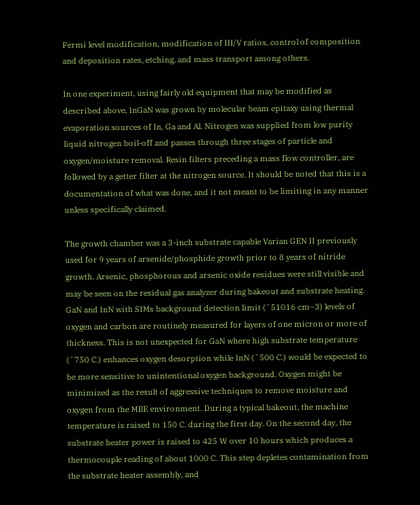Fermi level modification, modification of III/V ratios, control of composition and deposition rates, etching, and mass transport among others.

In one experiment, using fairly old equipment that may be modified as described above, InGaN was grown by molecular beam epitaxy using thermal evaporation sources of In, Ga and Al. Nitrogen was supplied from low purity liquid nitrogen boil-off and passes through three stages of particle and oxygen/moisture removal. Resin filters preceding a mass flow controller, are followed by a getter filter at the nitrogen source. It should be noted that this is a documentation of what was done, and it not meant to be limiting in any manner unless specifically claimed.

The growth chamber was a 3-inch substrate capable Varian GEN II previously used for 9 years of arsenide/phosphide growth prior to 8 years of nitride growth. Arsenic, phosphorous and arsenic oxide residues were still visible and may be seen on the residual gas analyzer during bakeout and substrate heating. GaN and InN with SIMs background detection limit (˜51016 cm−3) levels of oxygen and carbon are routinely measured for layers of one micron or more of thickness. This is not unexpected for GaN where high substrate temperature (˜750 C.) enhances oxygen desorption while InN (˜500 C.) would be expected to be more sensitive to unintentional oxygen background. Oxygen might be minimized as the result of aggressive techniques to remove moisture and oxygen from the MBE environment. During a typical bakeout, the machine temperature is raised to 150 C. during the first day. On the second day, the substrate heater power is raised to 425 W over 10 hours which produces a thermocouple reading of about 1000 C. This step depletes contamination from the substrate heater assembly, and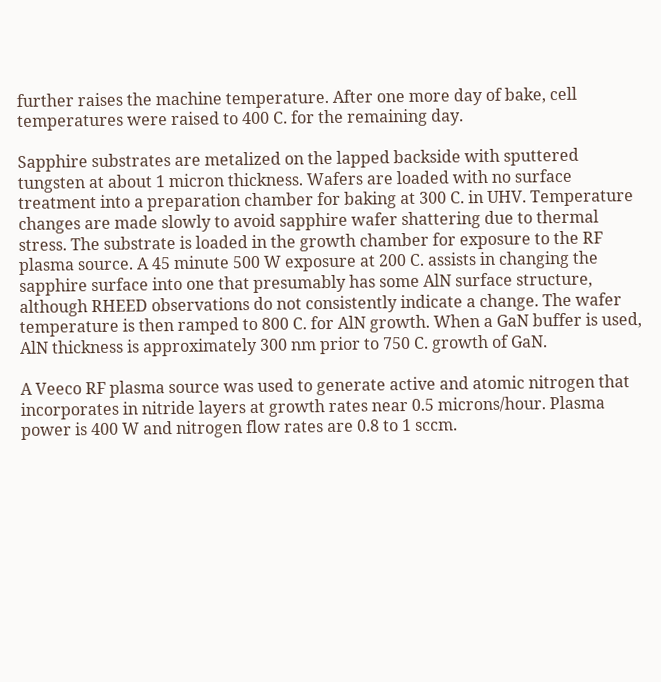further raises the machine temperature. After one more day of bake, cell temperatures were raised to 400 C. for the remaining day.

Sapphire substrates are metalized on the lapped backside with sputtered tungsten at about 1 micron thickness. Wafers are loaded with no surface treatment into a preparation chamber for baking at 300 C. in UHV. Temperature changes are made slowly to avoid sapphire wafer shattering due to thermal stress. The substrate is loaded in the growth chamber for exposure to the RF plasma source. A 45 minute 500 W exposure at 200 C. assists in changing the sapphire surface into one that presumably has some AlN surface structure, although RHEED observations do not consistently indicate a change. The wafer temperature is then ramped to 800 C. for AlN growth. When a GaN buffer is used, AlN thickness is approximately 300 nm prior to 750 C. growth of GaN.

A Veeco RF plasma source was used to generate active and atomic nitrogen that incorporates in nitride layers at growth rates near 0.5 microns/hour. Plasma power is 400 W and nitrogen flow rates are 0.8 to 1 sccm.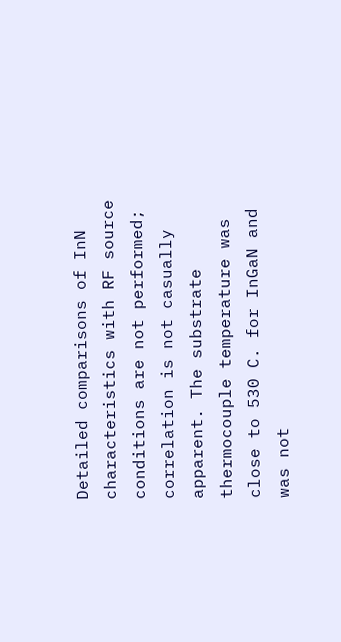Detailed comparisons of InN characteristics with RF source conditions are not performed; correlation is not casually apparent. The substrate thermocouple temperature was close to 530 C. for InGaN and was not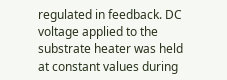regulated in feedback. DC voltage applied to the substrate heater was held at constant values during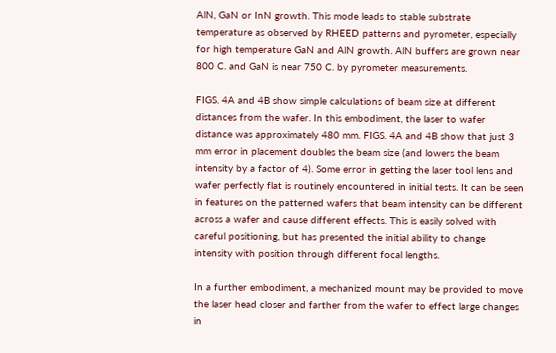AlN, GaN or InN growth. This mode leads to stable substrate temperature as observed by RHEED patterns and pyrometer, especially for high temperature GaN and AlN growth. AlN buffers are grown near 800 C. and GaN is near 750 C. by pyrometer measurements.

FIGS. 4A and 4B show simple calculations of beam size at different distances from the wafer. In this embodiment, the laser to wafer distance was approximately 480 mm. FIGS. 4A and 4B show that just 3 mm error in placement doubles the beam size (and lowers the beam intensity by a factor of 4). Some error in getting the laser tool lens and wafer perfectly flat is routinely encountered in initial tests. It can be seen in features on the patterned wafers that beam intensity can be different across a wafer and cause different effects. This is easily solved with careful positioning, but has presented the initial ability to change intensity with position through different focal lengths.

In a further embodiment, a mechanized mount may be provided to move the laser head closer and farther from the wafer to effect large changes in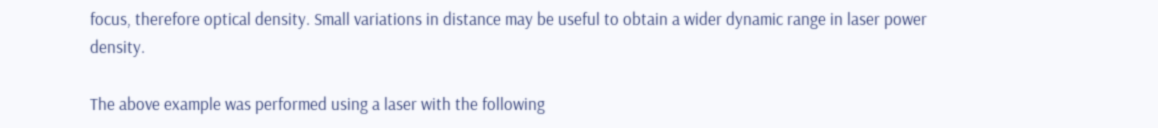focus, therefore optical density. Small variations in distance may be useful to obtain a wider dynamic range in laser power density.

The above example was performed using a laser with the following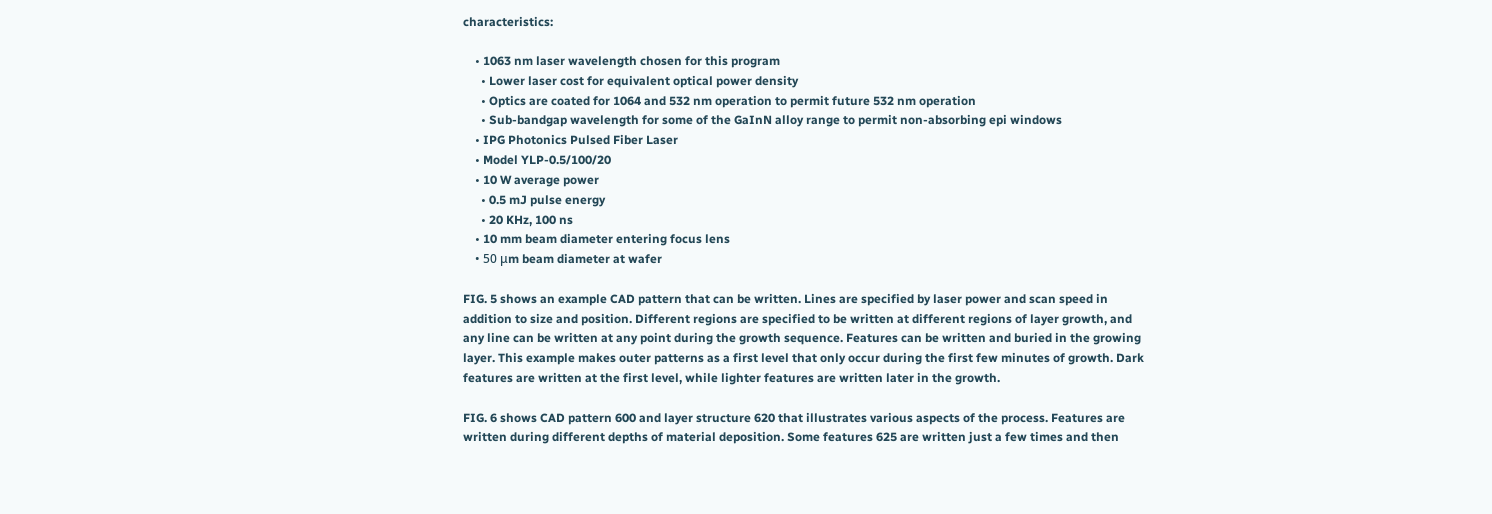characteristics:

    • 1063 nm laser wavelength chosen for this program
      • Lower laser cost for equivalent optical power density
      • Optics are coated for 1064 and 532 nm operation to permit future 532 nm operation
      • Sub-bandgap wavelength for some of the GaInN alloy range to permit non-absorbing epi windows
    • IPG Photonics Pulsed Fiber Laser
    • Model YLP-0.5/100/20
    • 10 W average power
      • 0.5 mJ pulse energy
      • 20 KHz, 100 ns
    • 10 mm beam diameter entering focus lens
    • 50 μm beam diameter at wafer

FIG. 5 shows an example CAD pattern that can be written. Lines are specified by laser power and scan speed in addition to size and position. Different regions are specified to be written at different regions of layer growth, and any line can be written at any point during the growth sequence. Features can be written and buried in the growing layer. This example makes outer patterns as a first level that only occur during the first few minutes of growth. Dark features are written at the first level, while lighter features are written later in the growth.

FIG. 6 shows CAD pattern 600 and layer structure 620 that illustrates various aspects of the process. Features are written during different depths of material deposition. Some features 625 are written just a few times and then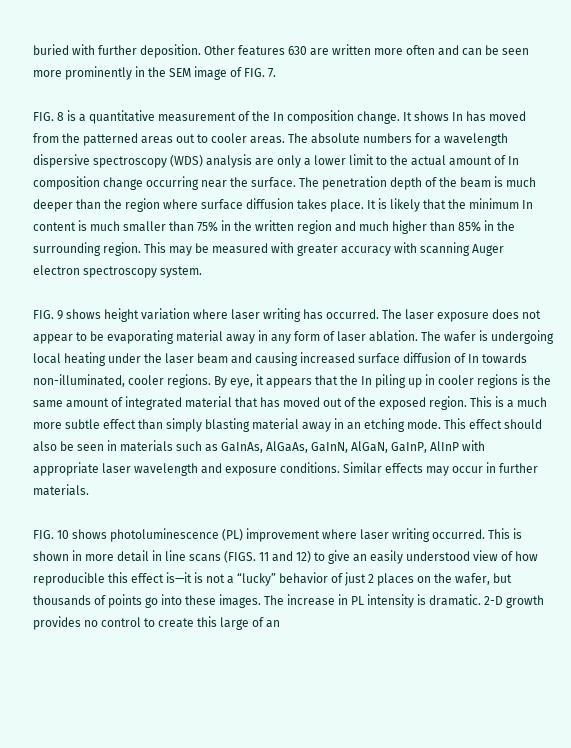buried with further deposition. Other features 630 are written more often and can be seen more prominently in the SEM image of FIG. 7.

FIG. 8 is a quantitative measurement of the In composition change. It shows In has moved from the patterned areas out to cooler areas. The absolute numbers for a wavelength dispersive spectroscopy (WDS) analysis are only a lower limit to the actual amount of In composition change occurring near the surface. The penetration depth of the beam is much deeper than the region where surface diffusion takes place. It is likely that the minimum In content is much smaller than 75% in the written region and much higher than 85% in the surrounding region. This may be measured with greater accuracy with scanning Auger electron spectroscopy system.

FIG. 9 shows height variation where laser writing has occurred. The laser exposure does not appear to be evaporating material away in any form of laser ablation. The wafer is undergoing local heating under the laser beam and causing increased surface diffusion of In towards non-illuminated, cooler regions. By eye, it appears that the In piling up in cooler regions is the same amount of integrated material that has moved out of the exposed region. This is a much more subtle effect than simply blasting material away in an etching mode. This effect should also be seen in materials such as GaInAs, AlGaAs, GaInN, AlGaN, GaInP, AlInP with appropriate laser wavelength and exposure conditions. Similar effects may occur in further materials.

FIG. 10 shows photoluminescence (PL) improvement where laser writing occurred. This is shown in more detail in line scans (FIGS. 11 and 12) to give an easily understood view of how reproducible this effect is—it is not a “lucky” behavior of just 2 places on the wafer, but thousands of points go into these images. The increase in PL intensity is dramatic. 2-D growth provides no control to create this large of an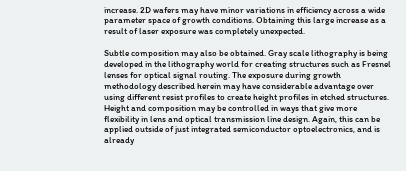increase. 2D wafers may have minor variations in efficiency across a wide parameter space of growth conditions. Obtaining this large increase as a result of laser exposure was completely unexpected.

Subtle composition may also be obtained. Gray scale lithography is being developed in the lithography world for creating structures such as Fresnel lenses for optical signal routing. The exposure during growth methodology described herein may have considerable advantage over using different resist profiles to create height profiles in etched structures. Height and composition may be controlled in ways that give more flexibility in lens and optical transmission line design. Again, this can be applied outside of just integrated semiconductor optoelectronics, and is already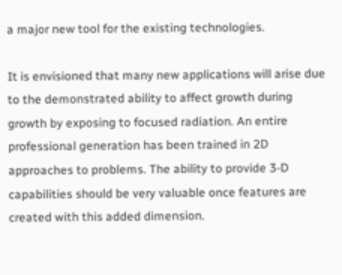a major new tool for the existing technologies.

It is envisioned that many new applications will arise due to the demonstrated ability to affect growth during growth by exposing to focused radiation. An entire professional generation has been trained in 2D approaches to problems. The ability to provide 3-D capabilities should be very valuable once features are created with this added dimension.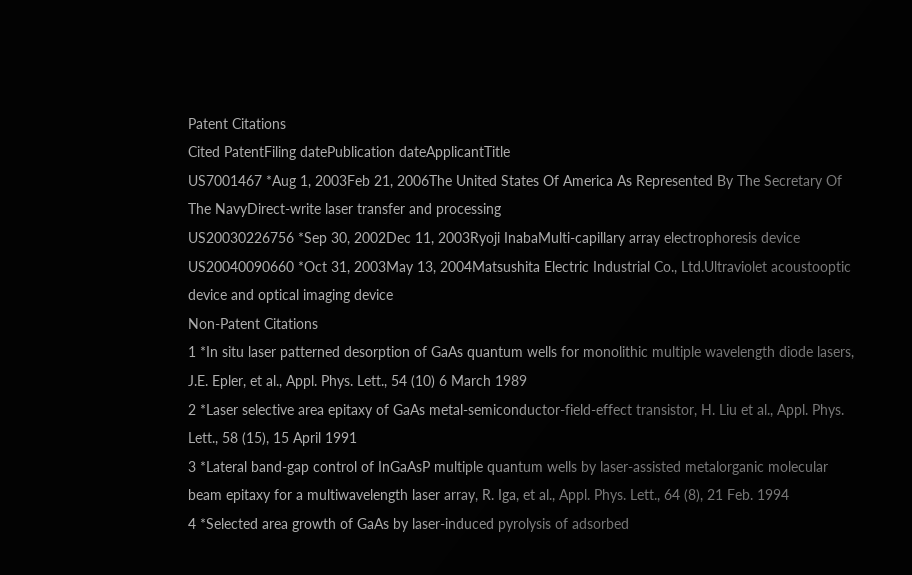Patent Citations
Cited PatentFiling datePublication dateApplicantTitle
US7001467 *Aug 1, 2003Feb 21, 2006The United States Of America As Represented By The Secretary Of The NavyDirect-write laser transfer and processing
US20030226756 *Sep 30, 2002Dec 11, 2003Ryoji InabaMulti-capillary array electrophoresis device
US20040090660 *Oct 31, 2003May 13, 2004Matsushita Electric Industrial Co., Ltd.Ultraviolet acoustooptic device and optical imaging device
Non-Patent Citations
1 *In situ laser patterned desorption of GaAs quantum wells for monolithic multiple wavelength diode lasers, J.E. Epler, et al., Appl. Phys. Lett., 54 (10) 6 March 1989
2 *Laser selective area epitaxy of GaAs metal-semiconductor-field-effect transistor, H. Liu et al., Appl. Phys. Lett., 58 (15), 15 April 1991
3 *Lateral band-gap control of InGaAsP multiple quantum wells by laser-assisted metalorganic molecular beam epitaxy for a multiwavelength laser array, R. Iga, et al., Appl. Phys. Lett., 64 (8), 21 Feb. 1994
4 *Selected area growth of GaAs by laser-induced pyrolysis of adsorbed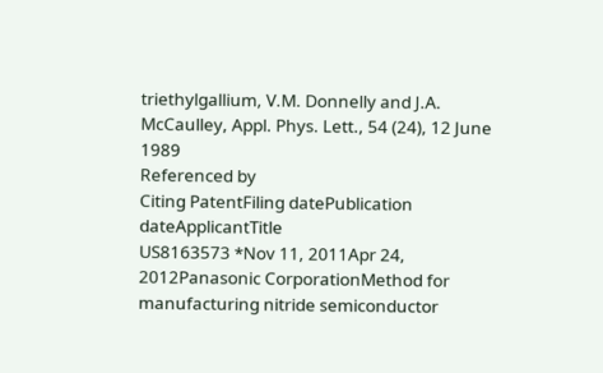triethylgallium, V.M. Donnelly and J.A. McCaulley, Appl. Phys. Lett., 54 (24), 12 June 1989
Referenced by
Citing PatentFiling datePublication dateApplicantTitle
US8163573 *Nov 11, 2011Apr 24, 2012Panasonic CorporationMethod for manufacturing nitride semiconductor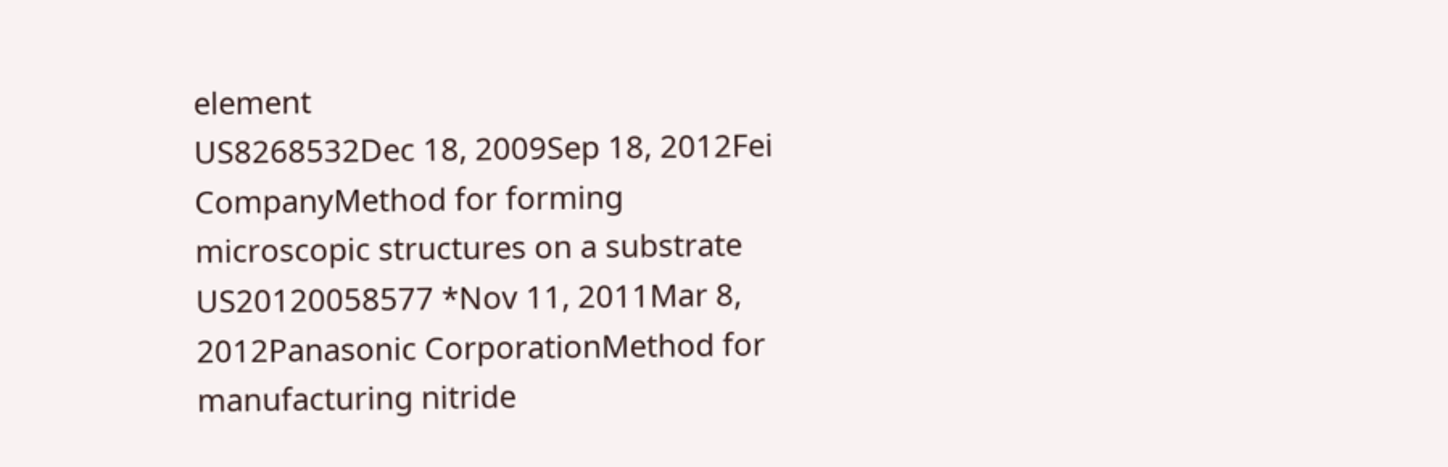element
US8268532Dec 18, 2009Sep 18, 2012Fei CompanyMethod for forming microscopic structures on a substrate
US20120058577 *Nov 11, 2011Mar 8, 2012Panasonic CorporationMethod for manufacturing nitride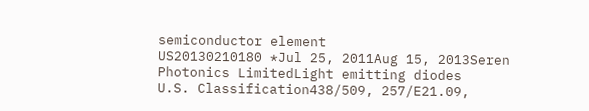semiconductor element
US20130210180 *Jul 25, 2011Aug 15, 2013Seren Photonics LimitedLight emitting diodes
U.S. Classification438/509, 257/E21.09,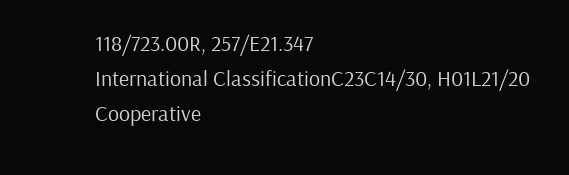118/723.00R, 257/E21.347
International ClassificationC23C14/30, H01L21/20
Cooperative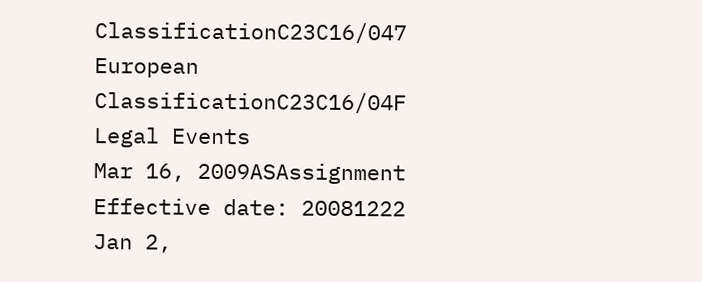ClassificationC23C16/047
European ClassificationC23C16/04F
Legal Events
Mar 16, 2009ASAssignment
Effective date: 20081222
Jan 2,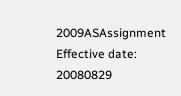2009ASAssignment
Effective date: 20080829